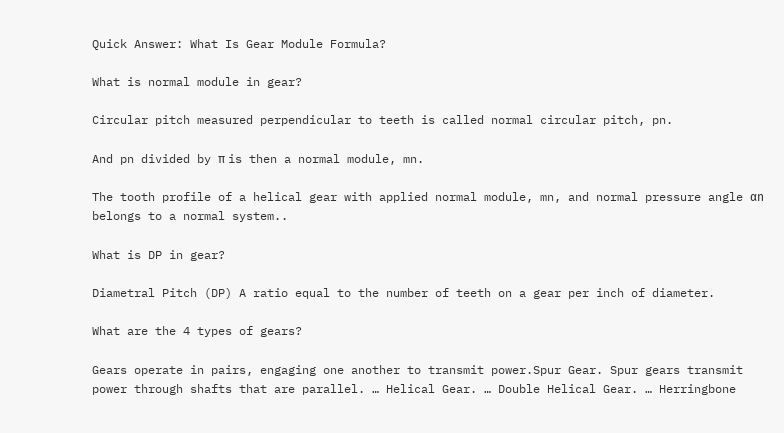Quick Answer: What Is Gear Module Formula?

What is normal module in gear?

Circular pitch measured perpendicular to teeth is called normal circular pitch, pn.

And pn divided by π is then a normal module, mn.

The tooth profile of a helical gear with applied normal module, mn, and normal pressure angle αn belongs to a normal system..

What is DP in gear?

Diametral Pitch (DP) A ratio equal to the number of teeth on a gear per inch of diameter.

What are the 4 types of gears?

Gears operate in pairs, engaging one another to transmit power.Spur Gear. Spur gears transmit power through shafts that are parallel. … Helical Gear. … Double Helical Gear. … Herringbone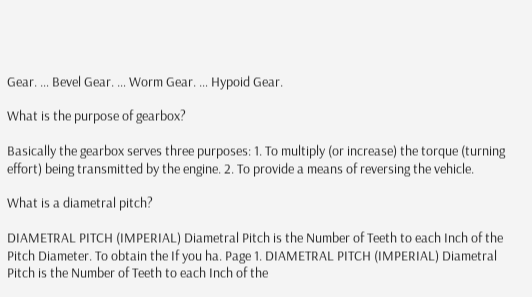Gear. … Bevel Gear. … Worm Gear. … Hypoid Gear.

What is the purpose of gearbox?

Basically the gearbox serves three purposes: 1. To multiply (or increase) the torque (turning effort) being transmitted by the engine. 2. To provide a means of reversing the vehicle.

What is a diametral pitch?

DIAMETRAL PITCH (IMPERIAL) Diametral Pitch is the Number of Teeth to each Inch of the Pitch Diameter. To obtain the If you ha. Page 1. DIAMETRAL PITCH (IMPERIAL) Diametral Pitch is the Number of Teeth to each Inch of the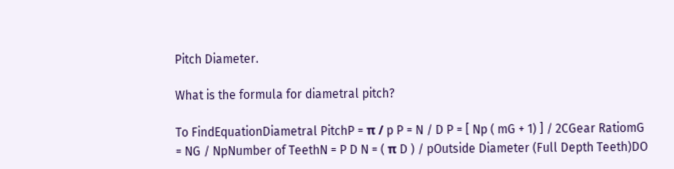Pitch Diameter.

What is the formula for diametral pitch?

To FindEquationDiametral PitchP = π / p P = N / D P = [ Np ( mG + 1) ] / 2CGear RatiomG = NG / NpNumber of TeethN = P D N = ( π D ) / pOutside Diameter (Full Depth Teeth)DO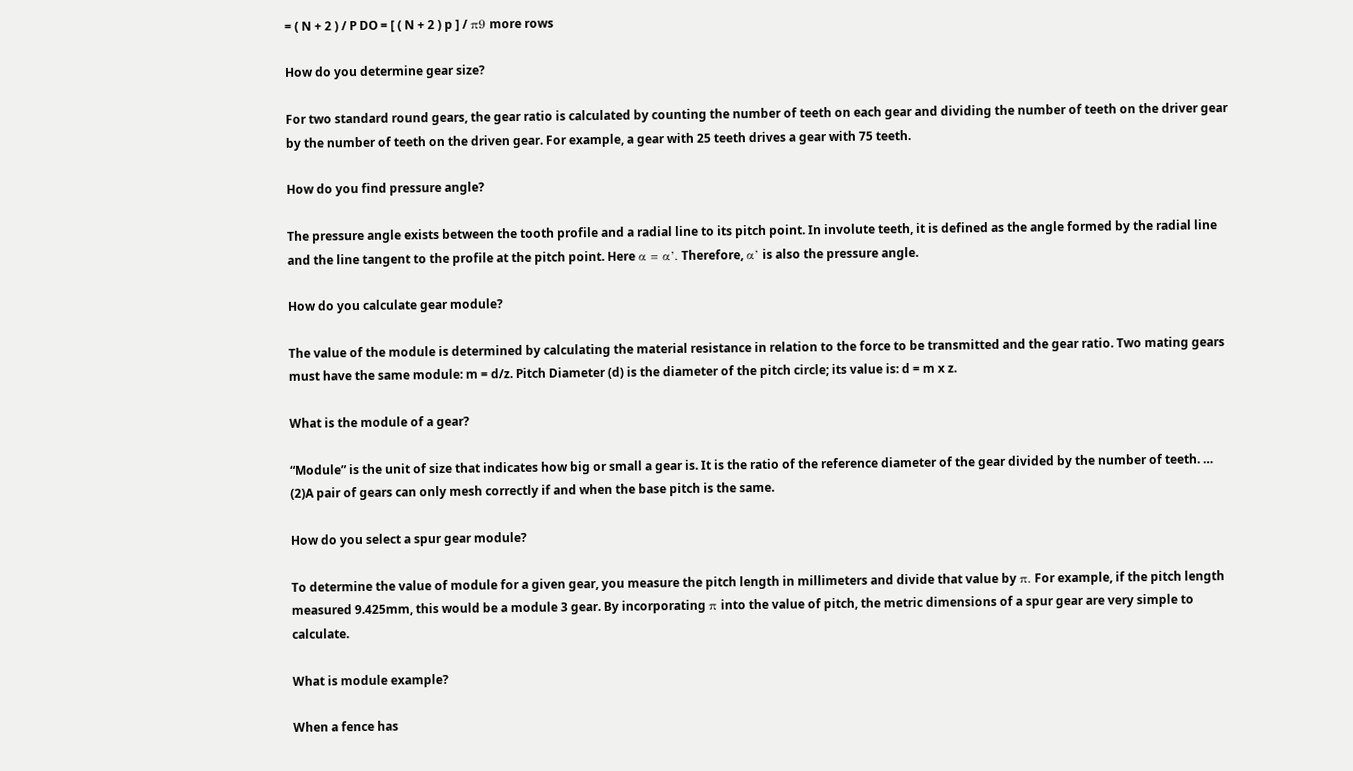= ( N + 2 ) / P DO = [ ( N + 2 ) p ] / π9 more rows

How do you determine gear size?

For two standard round gears, the gear ratio is calculated by counting the number of teeth on each gear and dividing the number of teeth on the driver gear by the number of teeth on the driven gear. For example, a gear with 25 teeth drives a gear with 75 teeth.

How do you find pressure angle?

The pressure angle exists between the tooth profile and a radial line to its pitch point. In involute teeth, it is defined as the angle formed by the radial line and the line tangent to the profile at the pitch point. Here α = α’. Therefore, α’ is also the pressure angle.

How do you calculate gear module?

The value of the module is determined by calculating the material resistance in relation to the force to be transmitted and the gear ratio. Two mating gears must have the same module: m = d/z. Pitch Diameter (d) is the diameter of the pitch circle; its value is: d = m x z.

What is the module of a gear?

“Module” is the unit of size that indicates how big or small a gear is. It is the ratio of the reference diameter of the gear divided by the number of teeth. … (2)A pair of gears can only mesh correctly if and when the base pitch is the same.

How do you select a spur gear module?

To determine the value of module for a given gear, you measure the pitch length in millimeters and divide that value by π. For example, if the pitch length measured 9.425mm, this would be a module 3 gear. By incorporating π into the value of pitch, the metric dimensions of a spur gear are very simple to calculate.

What is module example?

When a fence has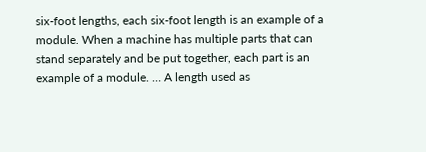six-foot lengths, each six-foot length is an example of a module. When a machine has multiple parts that can stand separately and be put together, each part is an example of a module. … A length used as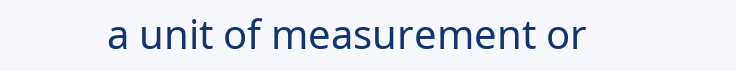a unit of measurement or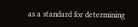as a standard for determining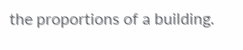the proportions of a building.